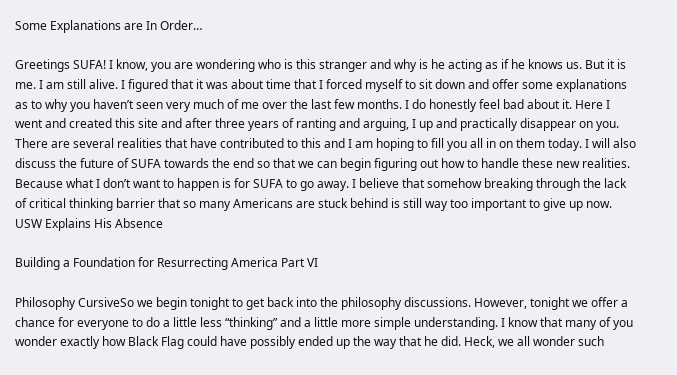Some Explanations are In Order…

Greetings SUFA! I know, you are wondering who is this stranger and why is he acting as if he knows us. But it is me. I am still alive. I figured that it was about time that I forced myself to sit down and offer some explanations as to why you haven’t seen very much of me over the last few months. I do honestly feel bad about it. Here I went and created this site and after three years of ranting and arguing, I up and practically disappear on you. There are several realities that have contributed to this and I am hoping to fill you all in on them today. I will also discuss the future of SUFA towards the end so that we can begin figuring out how to handle these new realities. Because what I don’t want to happen is for SUFA to go away. I believe that somehow breaking through the lack of critical thinking barrier that so many Americans are stuck behind is still way too important to give up now.
USW Explains His Absence

Building a Foundation for Resurrecting America Part VI

Philosophy CursiveSo we begin tonight to get back into the philosophy discussions. However, tonight we offer a chance for everyone to do a little less “thinking” and a little more simple understanding. I know that many of you wonder exactly how Black Flag could have possibly ended up the way that he did. Heck, we all wonder such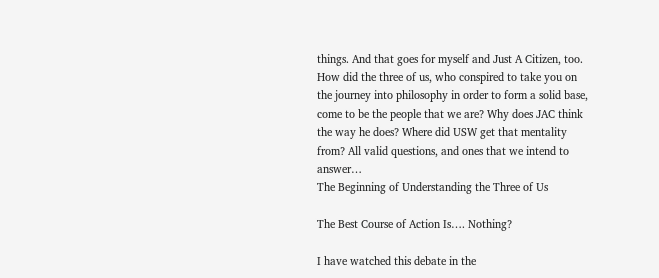things. And that goes for myself and Just A Citizen, too. How did the three of us, who conspired to take you on the journey into philosophy in order to form a solid base, come to be the people that we are? Why does JAC think the way he does? Where did USW get that mentality from? All valid questions, and ones that we intend to answer…
The Beginning of Understanding the Three of Us

The Best Course of Action Is…. Nothing?

I have watched this debate in the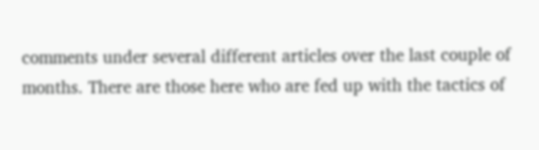comments under several different articles over the last couple of months. There are those here who are fed up with the tactics of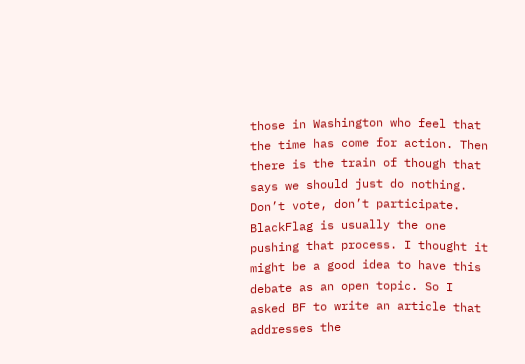those in Washington who feel that the time has come for action. Then there is the train of though that says we should just do nothing. Don’t vote, don’t participate. BlackFlag is usually the one pushing that process. I thought it might be a good idea to have this debate as an open topic. So I asked BF to write an article that addresses the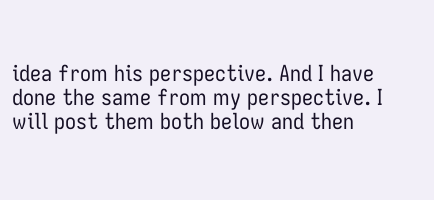idea from his perspective. And I have done the same from my perspective. I will post them both below and then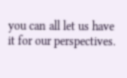you can all let us have it for our perspectives.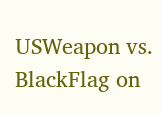USWeapon vs. BlackFlag on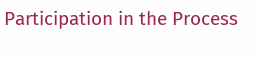Participation in the Process